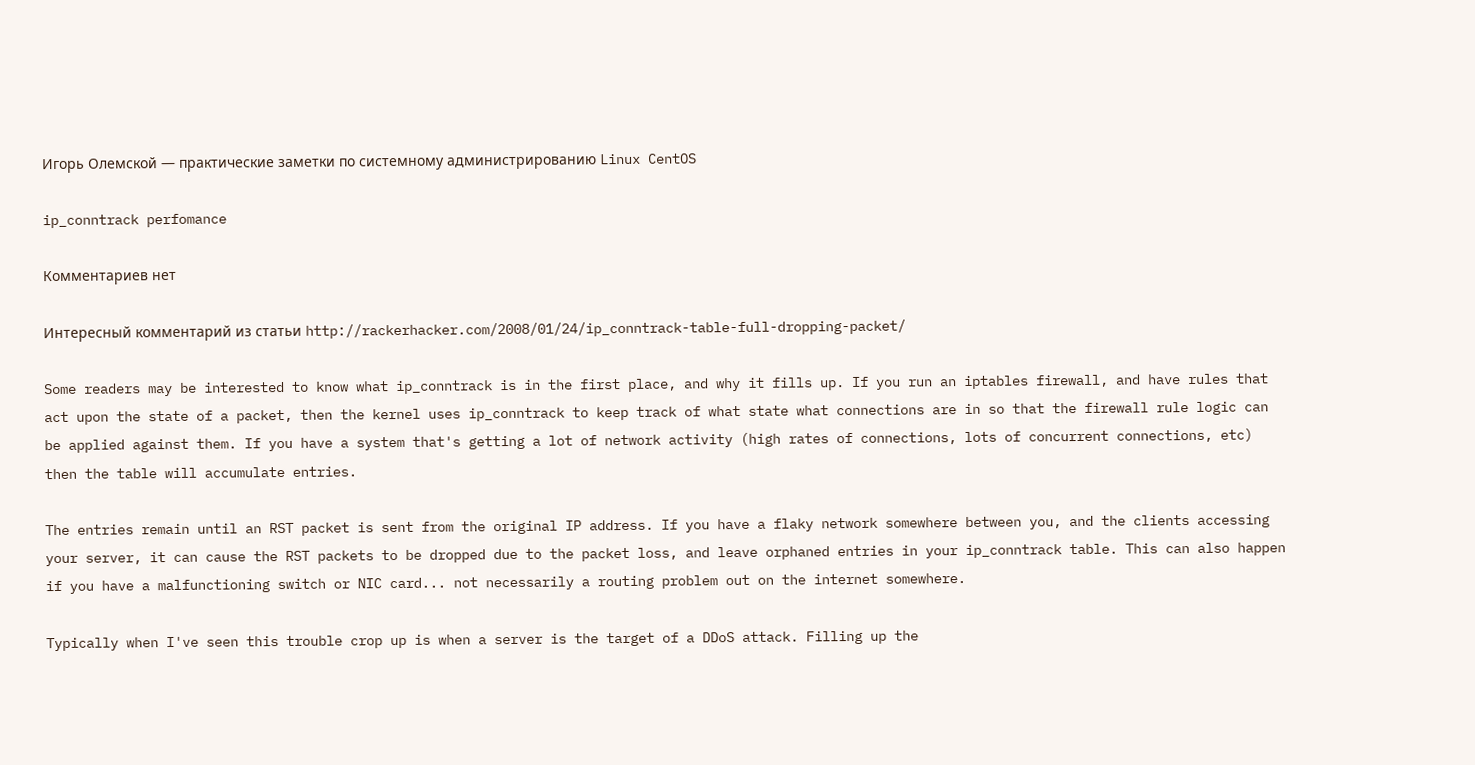Игорь Олемской — практические заметки по системному администрированию Linux CentOS

ip_conntrack perfomance

Комментариев нет

Интересный комментарий из статьи http://rackerhacker.com/2008/01/24/ip_conntrack-table-full-dropping-packet/

Some readers may be interested to know what ip_conntrack is in the first place, and why it fills up. If you run an iptables firewall, and have rules that act upon the state of a packet, then the kernel uses ip_conntrack to keep track of what state what connections are in so that the firewall rule logic can be applied against them. If you have a system that's getting a lot of network activity (high rates of connections, lots of concurrent connections, etc) then the table will accumulate entries.

The entries remain until an RST packet is sent from the original IP address. If you have a flaky network somewhere between you, and the clients accessing your server, it can cause the RST packets to be dropped due to the packet loss, and leave orphaned entries in your ip_conntrack table. This can also happen if you have a malfunctioning switch or NIC card... not necessarily a routing problem out on the internet somewhere.

Typically when I've seen this trouble crop up is when a server is the target of a DDoS attack. Filling up the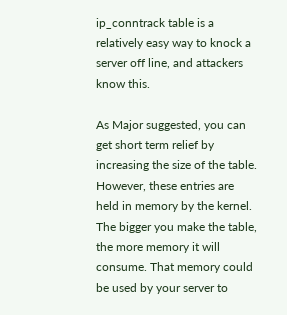ip_conntrack table is a relatively easy way to knock a server off line, and attackers know this.

As Major suggested, you can get short term relief by increasing the size of the table. However, these entries are held in memory by the kernel. The bigger you make the table, the more memory it will consume. That memory could be used by your server to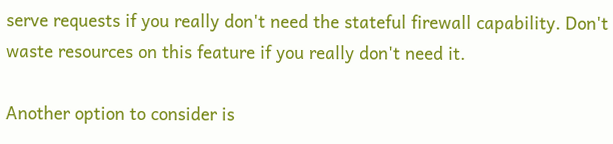serve requests if you really don't need the stateful firewall capability. Don't waste resources on this feature if you really don't need it.

Another option to consider is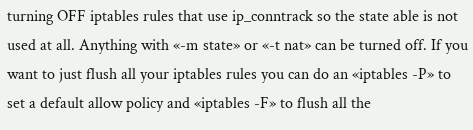turning OFF iptables rules that use ip_conntrack so the state able is not used at all. Anything with «-m state» or «-t nat» can be turned off. If you want to just flush all your iptables rules you can do an «iptables -P» to set a default allow policy and «iptables -F» to flush all the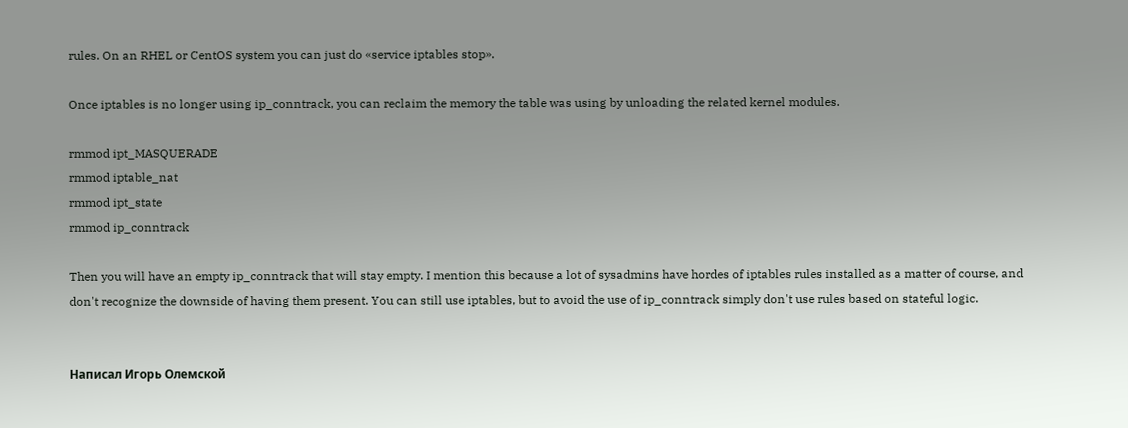rules. On an RHEL or CentOS system you can just do «service iptables stop».

Once iptables is no longer using ip_conntrack, you can reclaim the memory the table was using by unloading the related kernel modules.

rmmod ipt_MASQUERADE
rmmod iptable_nat
rmmod ipt_state
rmmod ip_conntrack

Then you will have an empty ip_conntrack that will stay empty. I mention this because a lot of sysadmins have hordes of iptables rules installed as a matter of course, and don't recognize the downside of having them present. You can still use iptables, but to avoid the use of ip_conntrack simply don't use rules based on stateful logic.


Написал Игорь Олемской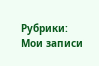Рубрики: Мои записи